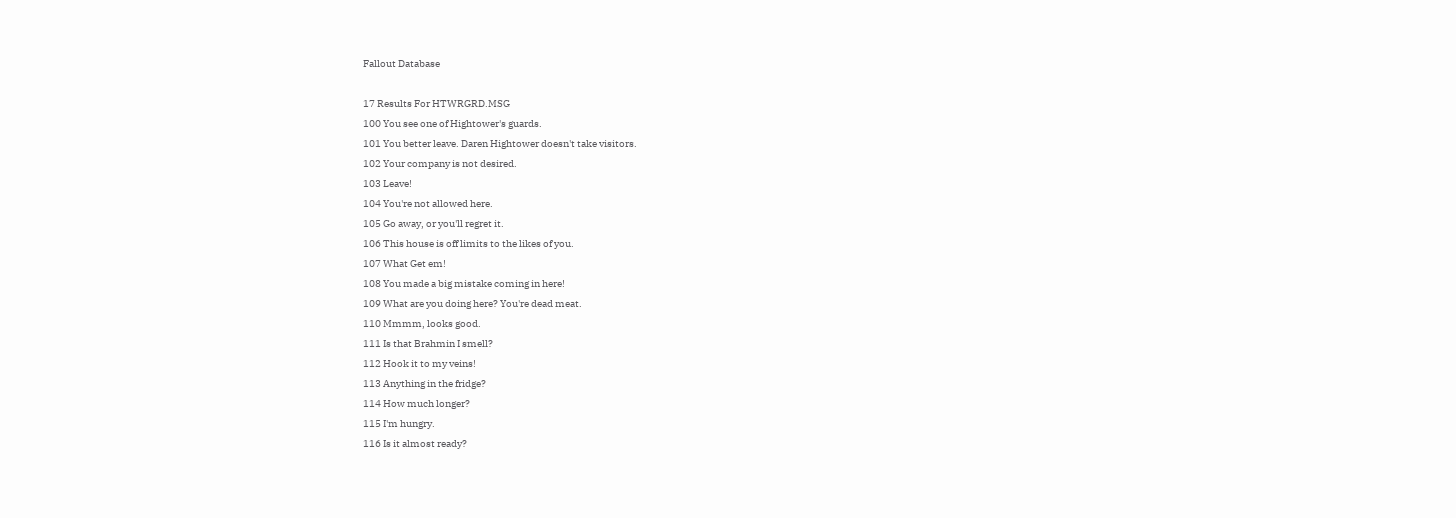Fallout Database

17 Results For HTWRGRD.MSG
100 You see one of Hightower's guards.
101 You better leave. Daren Hightower doesn't take visitors.
102 Your company is not desired.
103 Leave!
104 You're not allowed here.
105 Go away, or you'll regret it.
106 This house is off limits to the likes of you.
107 What Get em!
108 You made a big mistake coming in here!
109 What are you doing here? You're dead meat.
110 Mmmm, looks good.
111 Is that Brahmin I smell?
112 Hook it to my veins!
113 Anything in the fridge?
114 How much longer?
115 I'm hungry.
116 Is it almost ready?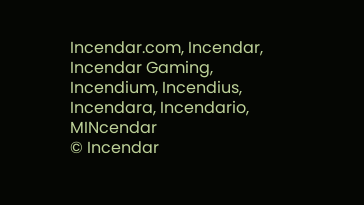Incendar.com, Incendar, Incendar Gaming, Incendium, Incendius, Incendara, Incendario, MINcendar
© Incendar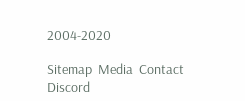2004-2020

Sitemap  Media  Contact Discord